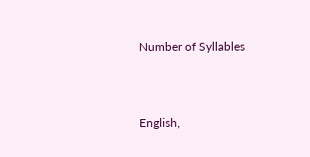Number of Syllables



English,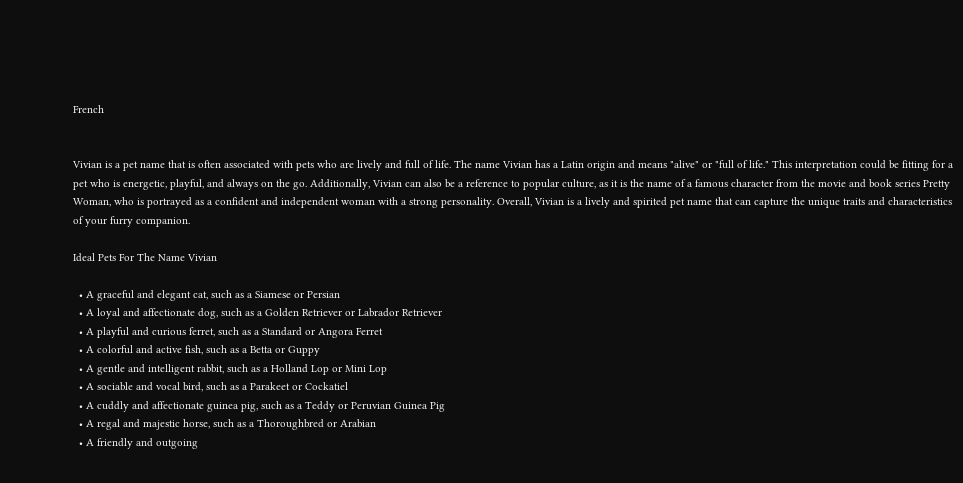French


Vivian is a pet name that is often associated with pets who are lively and full of life. The name Vivian has a Latin origin and means "alive" or "full of life." This interpretation could be fitting for a pet who is energetic, playful, and always on the go. Additionally, Vivian can also be a reference to popular culture, as it is the name of a famous character from the movie and book series Pretty Woman, who is portrayed as a confident and independent woman with a strong personality. Overall, Vivian is a lively and spirited pet name that can capture the unique traits and characteristics of your furry companion.

Ideal Pets For The Name Vivian

  • A graceful and elegant cat, such as a Siamese or Persian
  • A loyal and affectionate dog, such as a Golden Retriever or Labrador Retriever
  • A playful and curious ferret, such as a Standard or Angora Ferret
  • A colorful and active fish, such as a Betta or Guppy
  • A gentle and intelligent rabbit, such as a Holland Lop or Mini Lop
  • A sociable and vocal bird, such as a Parakeet or Cockatiel
  • A cuddly and affectionate guinea pig, such as a Teddy or Peruvian Guinea Pig
  • A regal and majestic horse, such as a Thoroughbred or Arabian
  • A friendly and outgoing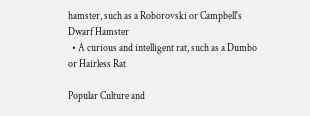hamster, such as a Roborovski or Campbell's Dwarf Hamster
  • A curious and intelligent rat, such as a Dumbo or Hairless Rat

Popular Culture and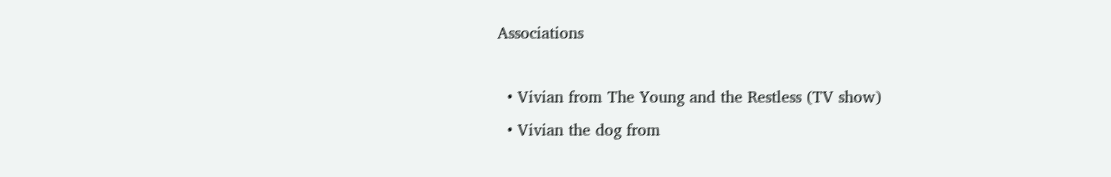Associations

  • Vivian from The Young and the Restless (TV show)
  • Vivian the dog from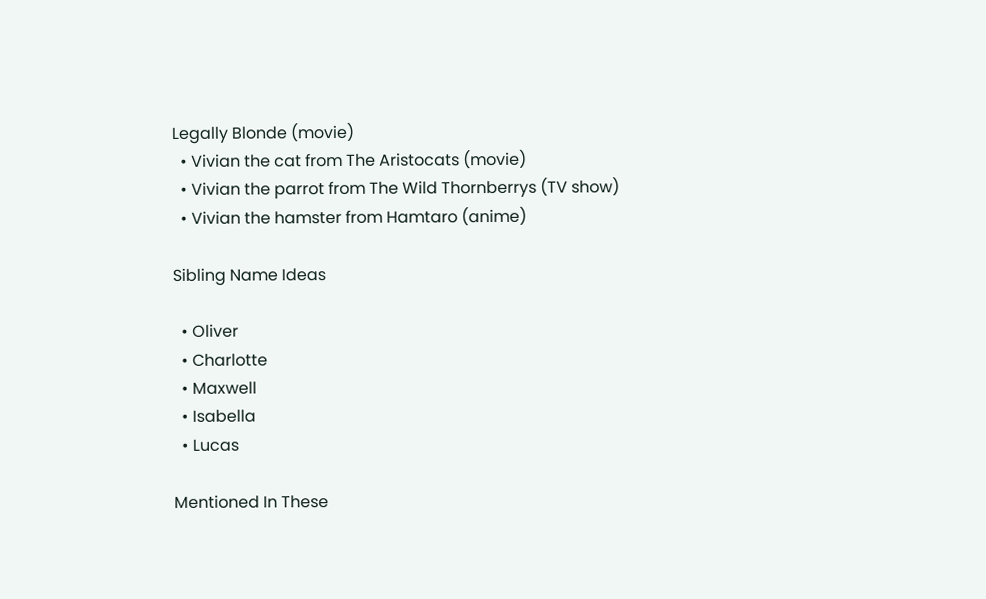Legally Blonde (movie)
  • Vivian the cat from The Aristocats (movie)
  • Vivian the parrot from The Wild Thornberrys (TV show)
  • Vivian the hamster from Hamtaro (anime)

Sibling Name Ideas

  • Oliver
  • Charlotte
  • Maxwell
  • Isabella
  • Lucas

Mentioned In These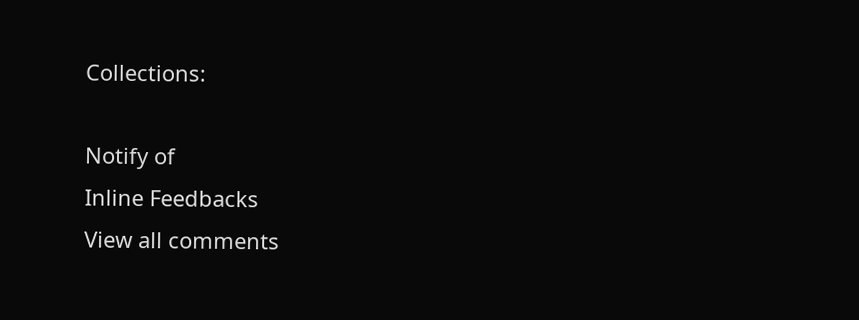Collections:

Notify of
Inline Feedbacks
View all comments